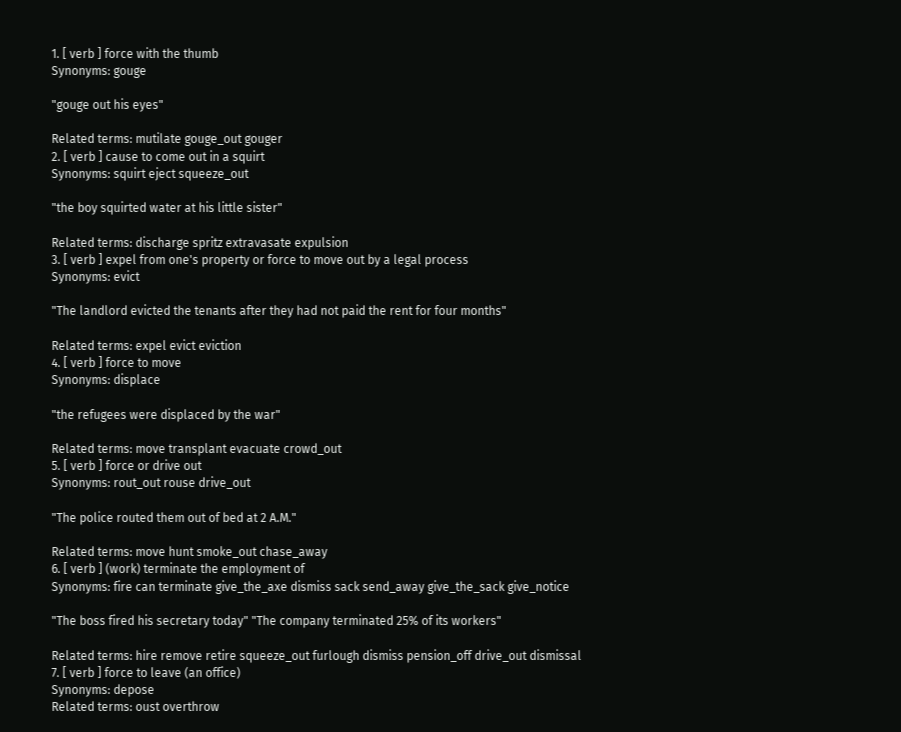1. [ verb ] force with the thumb
Synonyms: gouge

"gouge out his eyes"

Related terms: mutilate gouge_out gouger
2. [ verb ] cause to come out in a squirt
Synonyms: squirt eject squeeze_out

"the boy squirted water at his little sister"

Related terms: discharge spritz extravasate expulsion
3. [ verb ] expel from one's property or force to move out by a legal process
Synonyms: evict

"The landlord evicted the tenants after they had not paid the rent for four months"

Related terms: expel evict eviction
4. [ verb ] force to move
Synonyms: displace

"the refugees were displaced by the war"

Related terms: move transplant evacuate crowd_out
5. [ verb ] force or drive out
Synonyms: rout_out rouse drive_out

"The police routed them out of bed at 2 A.M."

Related terms: move hunt smoke_out chase_away
6. [ verb ] (work) terminate the employment of
Synonyms: fire can terminate give_the_axe dismiss sack send_away give_the_sack give_notice

"The boss fired his secretary today" "The company terminated 25% of its workers"

Related terms: hire remove retire squeeze_out furlough dismiss pension_off drive_out dismissal
7. [ verb ] force to leave (an office)
Synonyms: depose
Related terms: oust overthrow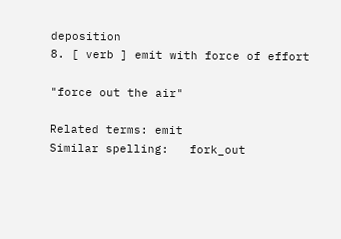deposition
8. [ verb ] emit with force of effort

"force out the air"

Related terms: emit
Similar spelling:   fork_out